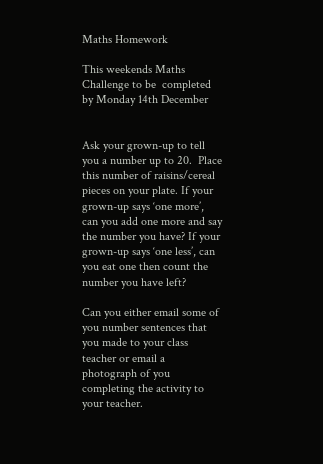Maths Homework

This weekends Maths Challenge to be  completed by Monday 14th December


Ask your grown-up to tell you a number up to 20.  Place this number of raisins/cereal pieces on your plate. If your grown-up says ‘one more’, can you add one more and say the number you have? If your grown-up says ‘one less’, can you eat one then count the number you have left?

Can you either email some of you number sentences that you made to your class teacher or email a photograph of you completing the activity to your teacher.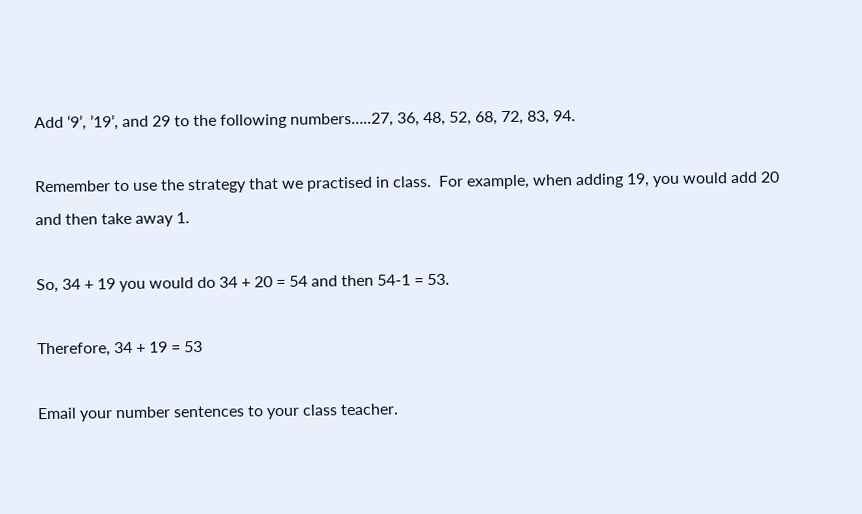Add ‘9’, ’19’, and 29 to the following numbers…..27, 36, 48, 52, 68, 72, 83, 94.

Remember to use the strategy that we practised in class.  For example, when adding 19, you would add 20 and then take away 1.

So, 34 + 19 you would do 34 + 20 = 54 and then 54-1 = 53.

Therefore, 34 + 19 = 53

Email your number sentences to your class teacher.